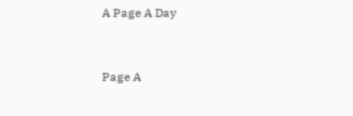A Page A Day


Page A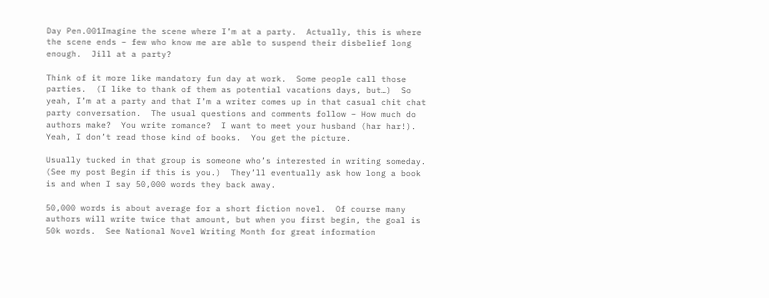Day Pen.001Imagine the scene where I’m at a party.  Actually, this is where the scene ends – few who know me are able to suspend their disbelief long enough.  Jill at a party?

Think of it more like mandatory fun day at work.  Some people call those parties.  (I like to thank of them as potential vacations days, but…)  So yeah, I’m at a party and that I’m a writer comes up in that casual chit chat party conversation.  The usual questions and comments follow – How much do authors make?  You write romance?  I want to meet your husband (har har!).  Yeah, I don’t read those kind of books.  You get the picture.

Usually tucked in that group is someone who’s interested in writing someday. (See my post Begin if this is you.)  They’ll eventually ask how long a book is and when I say 50,000 words they back away.

50,000 words is about average for a short fiction novel.  Of course many authors will write twice that amount, but when you first begin, the goal is 50k words.  See National Novel Writing Month for great information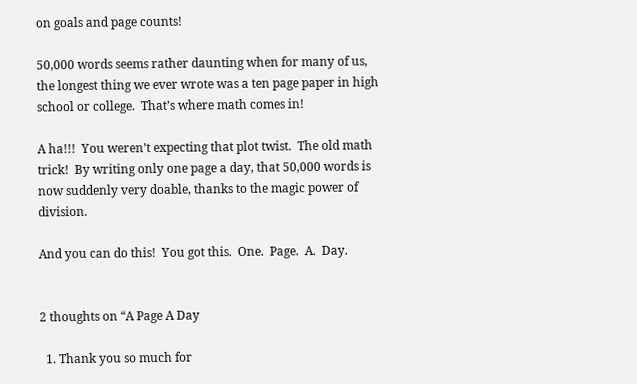on goals and page counts!

50,000 words seems rather daunting when for many of us, the longest thing we ever wrote was a ten page paper in high school or college.  That’s where math comes in!

A ha!!!  You weren’t expecting that plot twist.  The old math trick!  By writing only one page a day, that 50,000 words is now suddenly very doable, thanks to the magic power of division.

And you can do this!  You got this.  One.  Page.  A.  Day.


2 thoughts on “A Page A Day

  1. Thank you so much for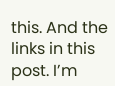this. And the links in this post. I’m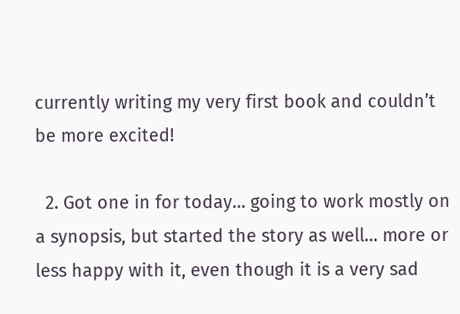currently writing my very first book and couldn’t be more excited!

  2. Got one in for today… going to work mostly on a synopsis, but started the story as well… more or less happy with it, even though it is a very sad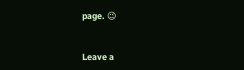page. 😉


Leave a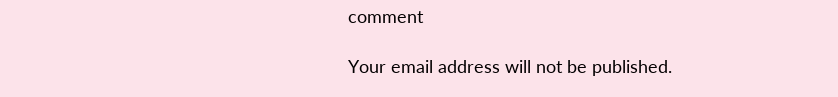comment

Your email address will not be published.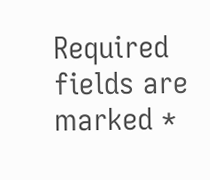Required fields are marked *